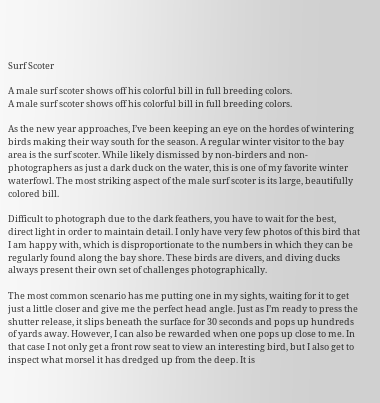Surf Scoter

A male surf scoter shows off his colorful bill in full breeding colors.
A male surf scoter shows off his colorful bill in full breeding colors.

As the new year approaches, I’ve been keeping an eye on the hordes of wintering birds making their way south for the season. A regular winter visitor to the bay area is the surf scoter. While likely dismissed by non-birders and non-photographers as just a dark duck on the water, this is one of my favorite winter waterfowl. The most striking aspect of the male surf scoter is its large, beautifully colored bill.

Difficult to photograph due to the dark feathers, you have to wait for the best, direct light in order to maintain detail. I only have very few photos of this bird that I am happy with, which is disproportionate to the numbers in which they can be regularly found along the bay shore. These birds are divers, and diving ducks always present their own set of challenges photographically.

The most common scenario has me putting one in my sights, waiting for it to get just a little closer and give me the perfect head angle. Just as I’m ready to press the shutter release, it slips beneath the surface for 30 seconds and pops up hundreds of yards away. However, I can also be rewarded when one pops up close to me. In that case I not only get a front row seat to view an interesting bird, but I also get to inspect what morsel it has dredged up from the deep. It is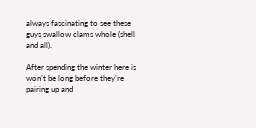always fascinating to see these guys swallow clams whole (shell and all).

After spending the winter here is won’t be long before they’re pairing up and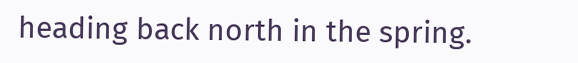heading back north in the spring.